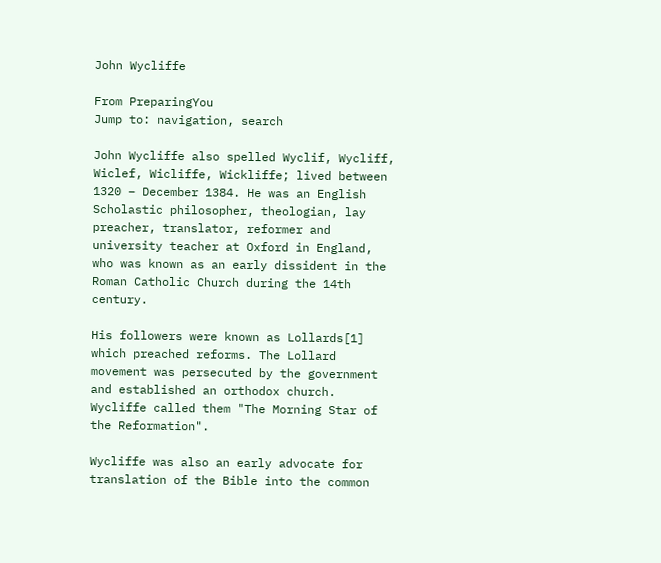John Wycliffe

From PreparingYou
Jump to: navigation, search

John Wycliffe also spelled Wyclif, Wycliff, Wiclef, Wicliffe, Wickliffe; lived between 1320 – December 1384. He was an English Scholastic philosopher, theologian, lay preacher, translator, reformer and university teacher at Oxford in England, who was known as an early dissident in the Roman Catholic Church during the 14th century.

His followers were known as Lollards[1] which preached reforms. The Lollard movement was persecuted by the government and established an orthodox church. Wycliffe called them "The Morning Star of the Reformation".

Wycliffe was also an early advocate for translation of the Bible into the common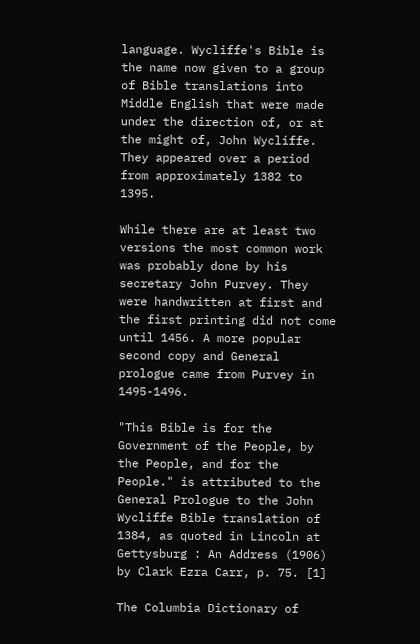language. Wycliffe's Bible is the name now given to a group of Bible translations into Middle English that were made under the direction of, or at the might of, John Wycliffe. They appeared over a period from approximately 1382 to 1395.

While there are at least two versions the most common work was probably done by his secretary John Purvey. They were handwritten at first and the first printing did not come until 1456. A more popular second copy and General prologue came from Purvey in 1495-1496.

"This Bible is for the Government of the People, by the People, and for the People." is attributed to the General Prologue to the John Wycliffe Bible translation of 1384, as quoted in Lincoln at Gettysburg : An Address (1906) by Clark Ezra Carr, p. 75. [1]

The Columbia Dictionary of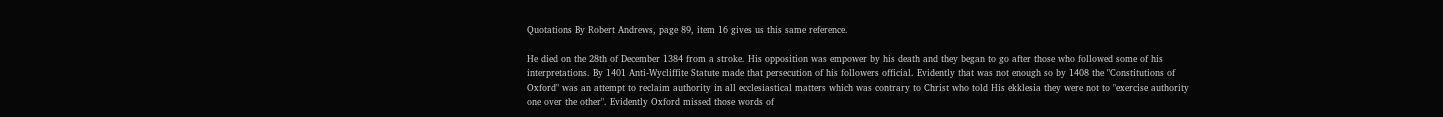Quotations By Robert Andrews, page 89, item 16 gives us this same reference.

He died on the 28th of December 1384 from a stroke. His opposition was empower by his death and they began to go after those who followed some of his interpretations. By 1401 Anti-Wycliffite Statute made that persecution of his followers official. Evidently that was not enough so by 1408 the "Constitutions of Oxford" was an attempt to reclaim authority in all ecclesiastical matters which was contrary to Christ who told His ekklesia they were not to "exercise authority one over the other". Evidently Oxford missed those words of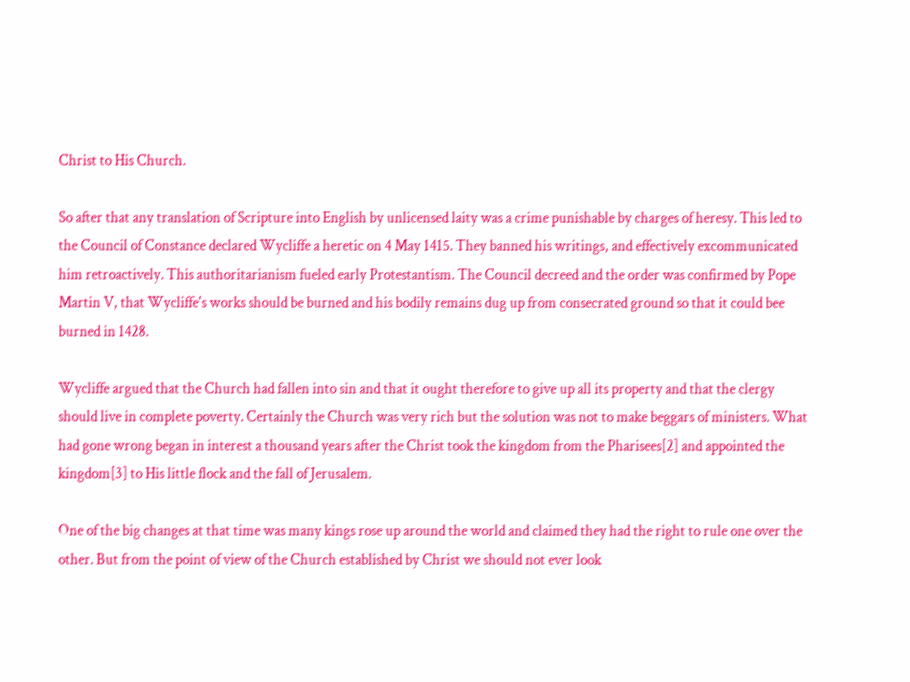Christ to His Church.

So after that any translation of Scripture into English by unlicensed laity was a crime punishable by charges of heresy. This led to the Council of Constance declared Wycliffe a heretic on 4 May 1415. They banned his writings, and effectively excommunicated him retroactively. This authoritarianism fueled early Protestantism. The Council decreed and the order was confirmed by Pope Martin V, that Wycliffe's works should be burned and his bodily remains dug up from consecrated ground so that it could bee burned in 1428.

Wycliffe argued that the Church had fallen into sin and that it ought therefore to give up all its property and that the clergy should live in complete poverty. Certainly the Church was very rich but the solution was not to make beggars of ministers. What had gone wrong began in interest a thousand years after the Christ took the kingdom from the Pharisees[2] and appointed the kingdom[3] to His little flock and the fall of Jerusalem.

One of the big changes at that time was many kings rose up around the world and claimed they had the right to rule one over the other. But from the point of view of the Church established by Christ we should not ever look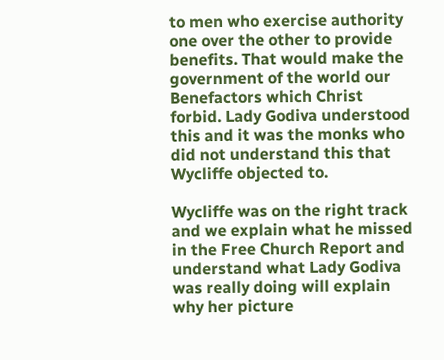to men who exercise authority one over the other to provide benefits. That would make the government of the world our Benefactors which Christ forbid. Lady Godiva understood this and it was the monks who did not understand this that Wycliffe objected to.

Wycliffe was on the right track and we explain what he missed in the Free Church Report and understand what Lady Godiva was really doing will explain why her picture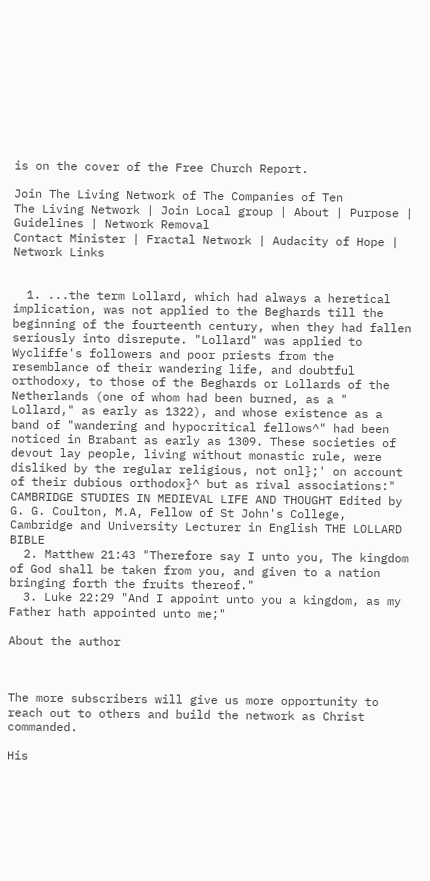is on the cover of the Free Church Report.

Join The Living Network of The Companies of Ten
The Living Network | Join Local group | About | Purpose | Guidelines | Network Removal
Contact Minister | Fractal Network | Audacity of Hope | Network Links


  1. ...the term Lollard, which had always a heretical implication, was not applied to the Beghards till the beginning of the fourteenth century, when they had fallen seriously into disrepute. "Lollard" was applied to Wycliffe's followers and poor priests from the resemblance of their wandering life, and doubtful orthodoxy, to those of the Beghards or Lollards of the Netherlands (one of whom had been burned, as a " Lollard," as early as 1322), and whose existence as a band of "wandering and hypocritical fellows^" had been noticed in Brabant as early as 1309. These societies of devout lay people, living without monastic rule, were disliked by the regular religious, not onl};' on account of their dubious orthodox}^ but as rival associations:" CAMBRIDGE STUDIES IN MEDIEVAL LIFE AND THOUGHT Edited by G. G. Coulton, M.A, Fellow of St John's College, Cambridge and University Lecturer in English THE LOLLARD BIBLE
  2. Matthew 21:43 "Therefore say I unto you, The kingdom of God shall be taken from you, and given to a nation bringing forth the fruits thereof."
  3. Luke 22:29 "And I appoint unto you a kingdom, as my Father hath appointed unto me;"

About the author



The more subscribers will give us more opportunity to reach out to others and build the network as Christ commanded.

His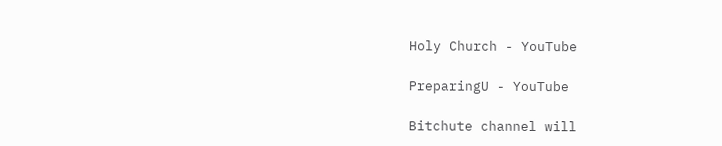Holy Church - YouTube

PreparingU - YouTube

Bitchute channel will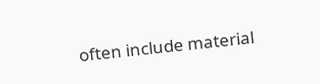often include material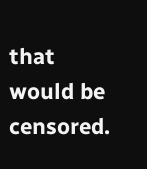that would be censored.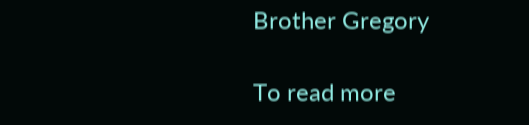Brother Gregory

To read more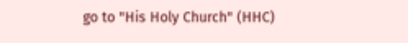go to "His Holy Church" (HHC)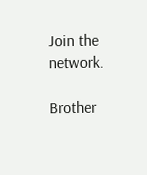Join the network.

Brother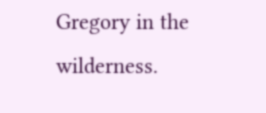Gregory in the wilderness.